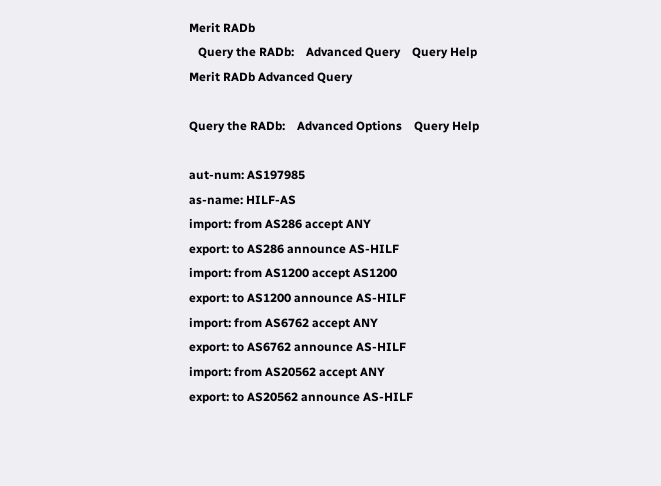Merit RADb
   Query the RADb:    Advanced Query    Query Help
Merit RADb Advanced Query

Query the RADb:    Advanced Options    Query Help

aut-num: AS197985
as-name: HILF-AS
import: from AS286 accept ANY
export: to AS286 announce AS-HILF
import: from AS1200 accept AS1200
export: to AS1200 announce AS-HILF
import: from AS6762 accept ANY
export: to AS6762 announce AS-HILF
import: from AS20562 accept ANY
export: to AS20562 announce AS-HILF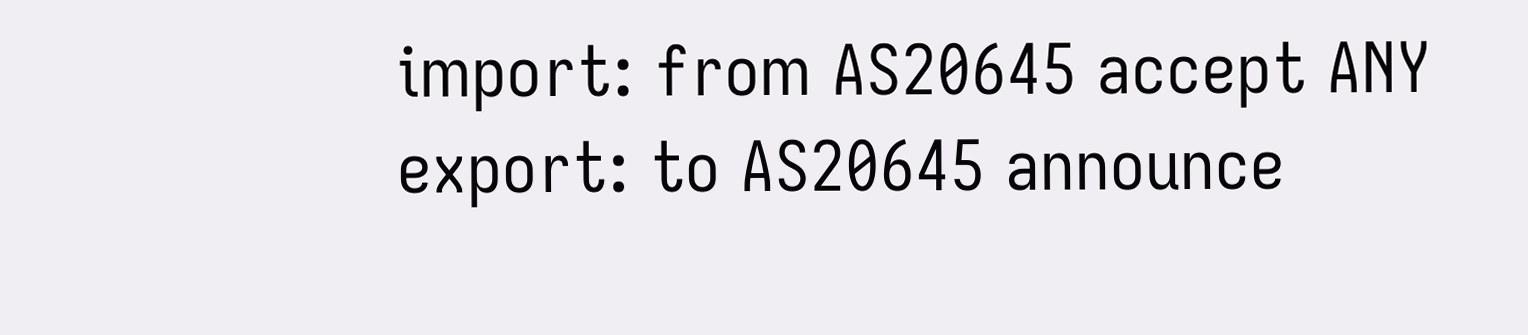import: from AS20645 accept ANY
export: to AS20645 announce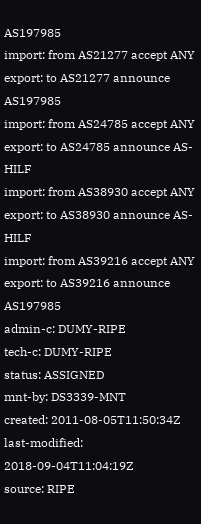AS197985
import: from AS21277 accept ANY
export: to AS21277 announce AS197985
import: from AS24785 accept ANY
export: to AS24785 announce AS-HILF
import: from AS38930 accept ANY
export: to AS38930 announce AS-HILF
import: from AS39216 accept ANY
export: to AS39216 announce AS197985
admin-c: DUMY-RIPE
tech-c: DUMY-RIPE
status: ASSIGNED
mnt-by: DS3339-MNT
created: 2011-08-05T11:50:34Z
last-modified: 2018-09-04T11:04:19Z
source: RIPE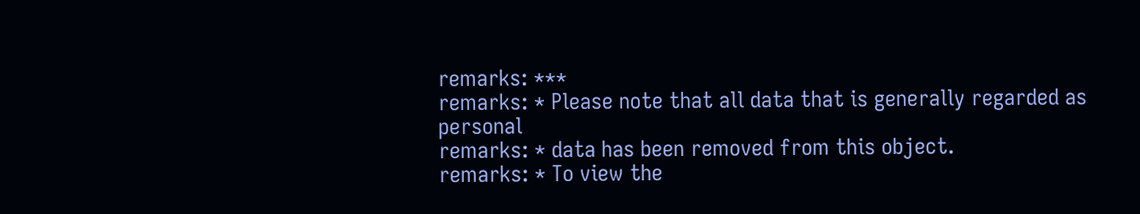remarks: ***
remarks: * Please note that all data that is generally regarded as personal
remarks: * data has been removed from this object.
remarks: * To view the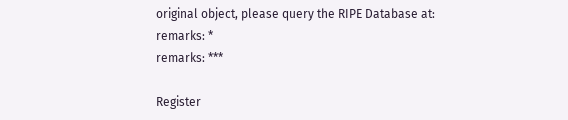original object, please query the RIPE Database at:
remarks: *
remarks: ***

Register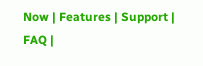Now | Features | Support | FAQ |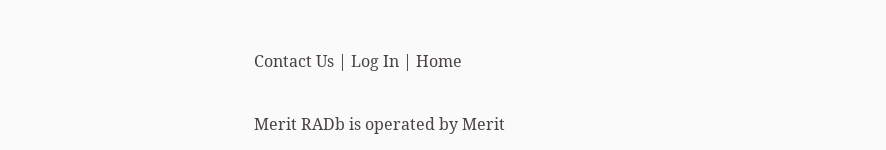Contact Us | Log In | Home

Merit RADb is operated by Merit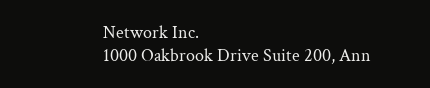Network Inc.
1000 Oakbrook Drive Suite 200, Ann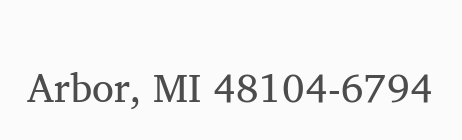Arbor, MI 48104-6794